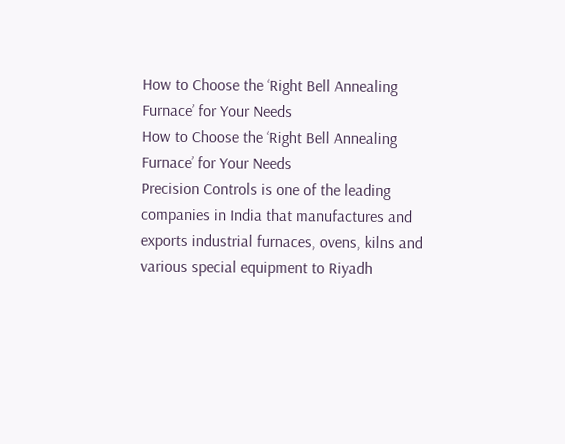How to Choose the ‘Right Bell Annealing Furnace’ for Your Needs
How to Choose the ‘Right Bell Annealing Furnace’ for Your Needs
Precision Controls is one of the leading companies in India that manufactures and exports industrial furnaces, ovens, kilns and various special equipment to Riyadh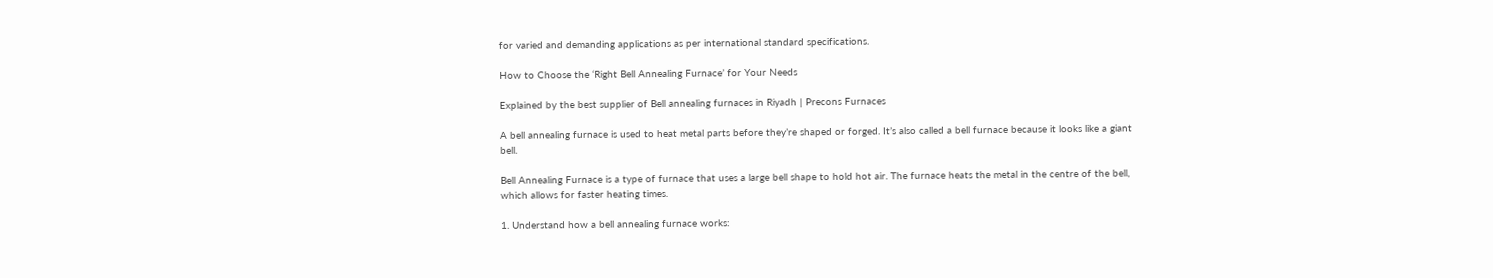for varied and demanding applications as per international standard specifications.

How to Choose the ‘Right Bell Annealing Furnace’ for Your Needs

Explained by the best supplier of Bell annealing furnaces in Riyadh | Precons Furnaces

A bell annealing furnace is used to heat metal parts before they’re shaped or forged. It’s also called a bell furnace because it looks like a giant bell.

Bell Annealing Furnace is a type of furnace that uses a large bell shape to hold hot air. The furnace heats the metal in the centre of the bell, which allows for faster heating times.

1. Understand how a bell annealing furnace works: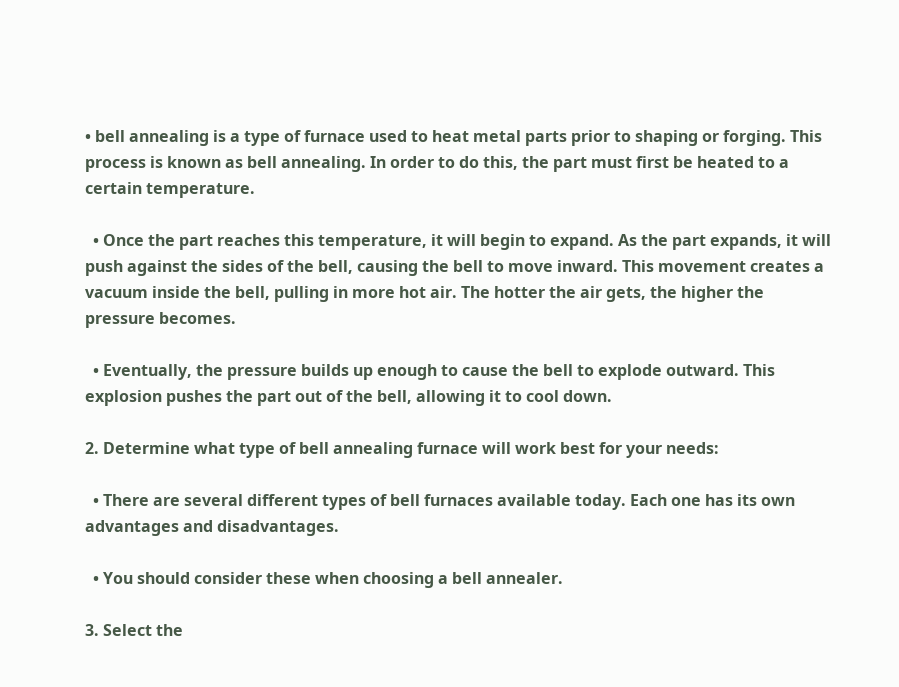• bell annealing is a type of furnace used to heat metal parts prior to shaping or forging. This process is known as bell annealing. In order to do this, the part must first be heated to a certain temperature.

  • Once the part reaches this temperature, it will begin to expand. As the part expands, it will push against the sides of the bell, causing the bell to move inward. This movement creates a vacuum inside the bell, pulling in more hot air. The hotter the air gets, the higher the pressure becomes.

  • Eventually, the pressure builds up enough to cause the bell to explode outward. This explosion pushes the part out of the bell, allowing it to cool down.

2. Determine what type of bell annealing furnace will work best for your needs:

  • There are several different types of bell furnaces available today. Each one has its own advantages and disadvantages.

  • You should consider these when choosing a bell annealer.

3. Select the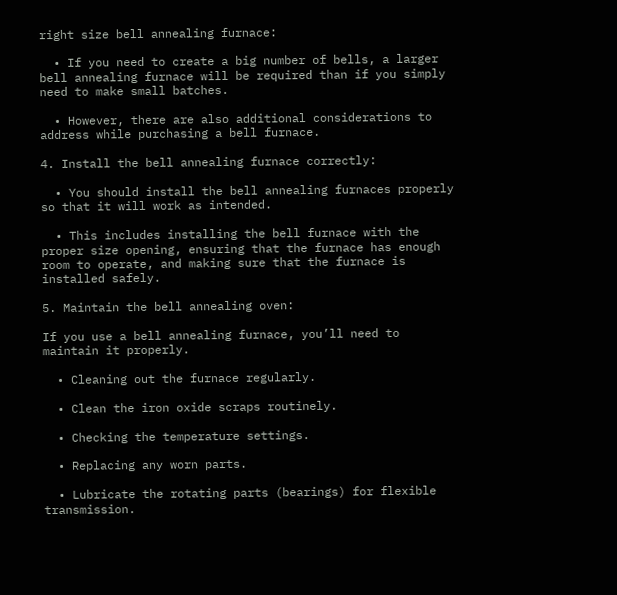right size bell annealing furnace:

  • If you need to create a big number of bells, a larger bell annealing furnace will be required than if you simply need to make small batches.

  • However, there are also additional considerations to address while purchasing a bell furnace.

4. Install the bell annealing furnace correctly:

  • You should install the bell annealing furnaces properly so that it will work as intended.

  • This includes installing the bell furnace with the proper size opening, ensuring that the furnace has enough room to operate, and making sure that the furnace is installed safely.

5. Maintain the bell annealing oven:

If you use a bell annealing furnace, you’ll need to maintain it properly.

  • Cleaning out the furnace regularly.

  • Clean the iron oxide scraps routinely.

  • Checking the temperature settings.

  • Replacing any worn parts.

  • Lubricate the rotating parts (bearings) for flexible transmission.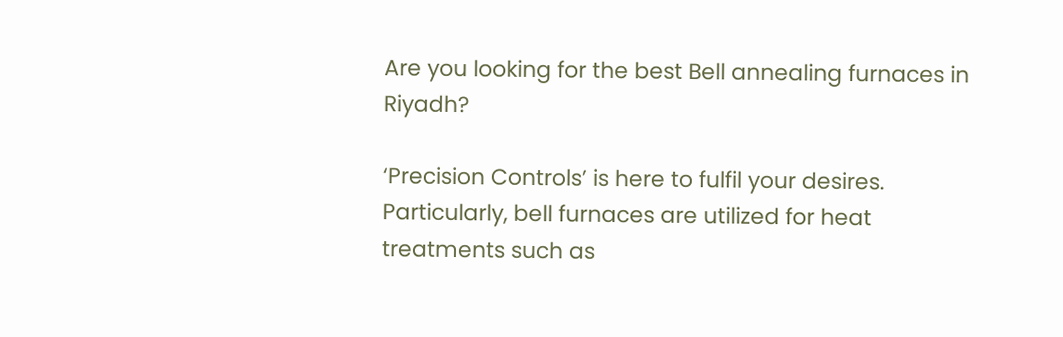Are you looking for the best Bell annealing furnaces in Riyadh?

‘Precision Controls’ is here to fulfil your desires. Particularly, bell furnaces are utilized for heat treatments such as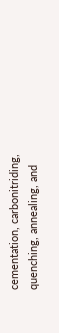cementation, carbonitriding, quenching, annealing, and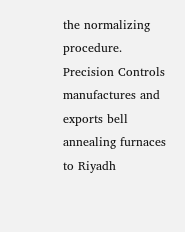the normalizing procedure. Precision Controls manufactures and exports bell annealing furnaces to Riyadh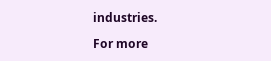industries.

For more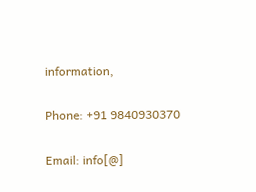information,

Phone: +91 9840930370

Email: info[@]